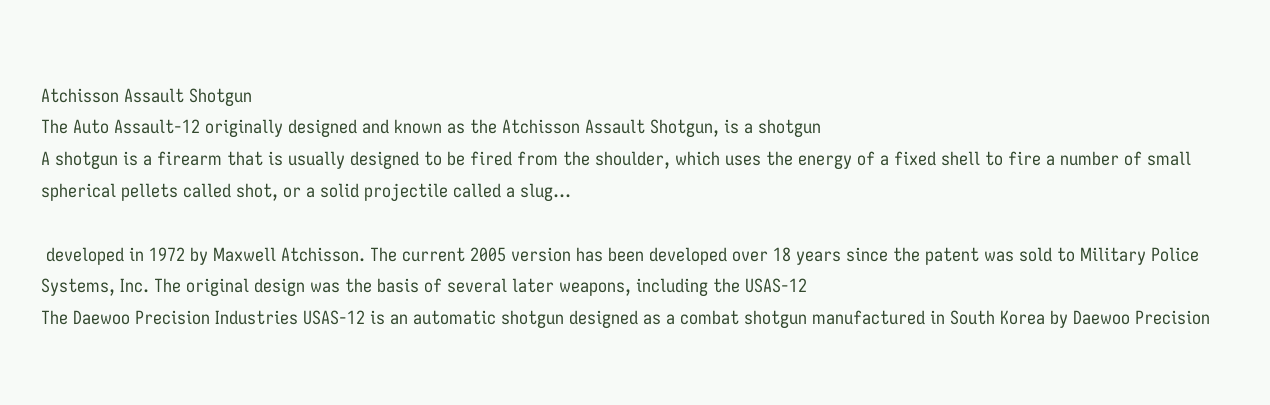Atchisson Assault Shotgun
The Auto Assault-12 originally designed and known as the Atchisson Assault Shotgun, is a shotgun
A shotgun is a firearm that is usually designed to be fired from the shoulder, which uses the energy of a fixed shell to fire a number of small spherical pellets called shot, or a solid projectile called a slug...

 developed in 1972 by Maxwell Atchisson. The current 2005 version has been developed over 18 years since the patent was sold to Military Police Systems, Inc. The original design was the basis of several later weapons, including the USAS-12
The Daewoo Precision Industries USAS-12 is an automatic shotgun designed as a combat shotgun manufactured in South Korea by Daewoo Precision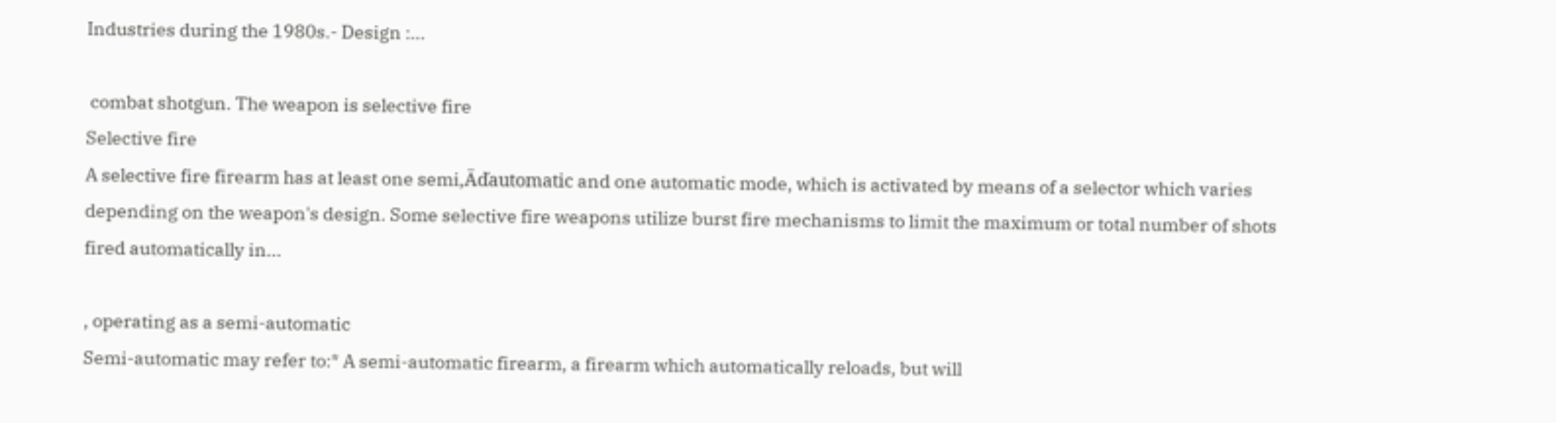Industries during the 1980s.- Design :...

 combat shotgun. The weapon is selective fire
Selective fire
A selective fire firearm has at least one semi‚Äďautomatic and one automatic mode, which is activated by means of a selector which varies depending on the weapon's design. Some selective fire weapons utilize burst fire mechanisms to limit the maximum or total number of shots fired automatically in...

, operating as a semi-automatic
Semi-automatic may refer to:* A semi-automatic firearm, a firearm which automatically reloads, but will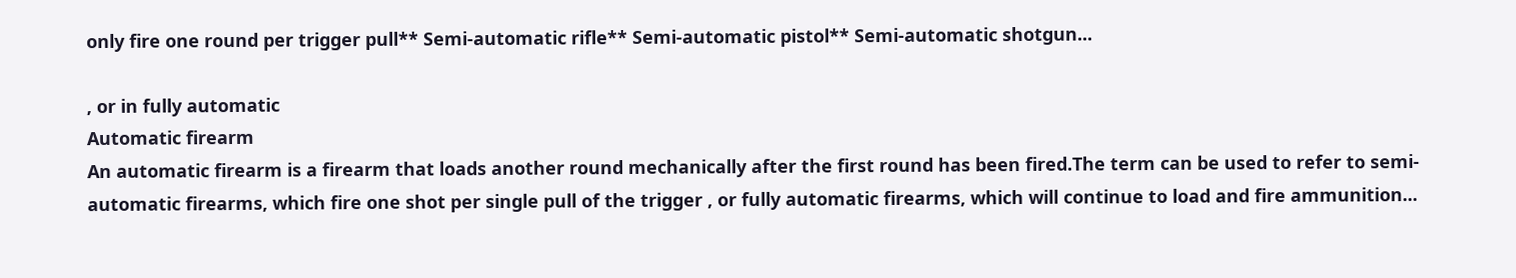only fire one round per trigger pull** Semi-automatic rifle** Semi-automatic pistol** Semi-automatic shotgun...

, or in fully automatic
Automatic firearm
An automatic firearm is a firearm that loads another round mechanically after the first round has been fired.The term can be used to refer to semi-automatic firearms, which fire one shot per single pull of the trigger , or fully automatic firearms, which will continue to load and fire ammunition...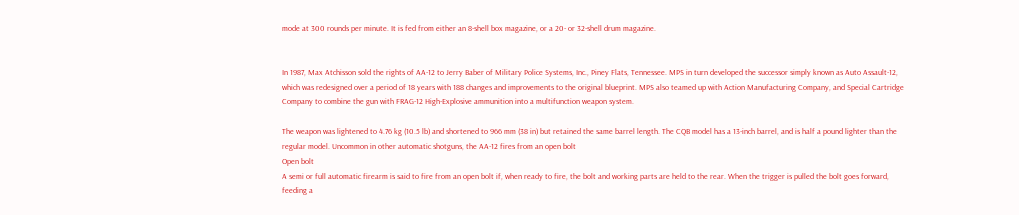mode at 300 rounds per minute. It is fed from either an 8-shell box magazine, or a 20- or 32-shell drum magazine.


In 1987, Max Atchisson sold the rights of AA-12 to Jerry Baber of Military Police Systems, Inc., Piney Flats, Tennessee. MPS in turn developed the successor simply known as Auto Assault-12, which was redesigned over a period of 18 years with 188 changes and improvements to the original blueprint. MPS also teamed up with Action Manufacturing Company, and Special Cartridge Company to combine the gun with FRAG-12 High-Explosive ammunition into a multifunction weapon system.

The weapon was lightened to 4.76 kg (10.5 lb) and shortened to 966 mm (38 in) but retained the same barrel length. The CQB model has a 13-inch barrel, and is half a pound lighter than the regular model. Uncommon in other automatic shotguns, the AA-12 fires from an open bolt
Open bolt
A semi or full automatic firearm is said to fire from an open bolt if, when ready to fire, the bolt and working parts are held to the rear. When the trigger is pulled the bolt goes forward, feeding a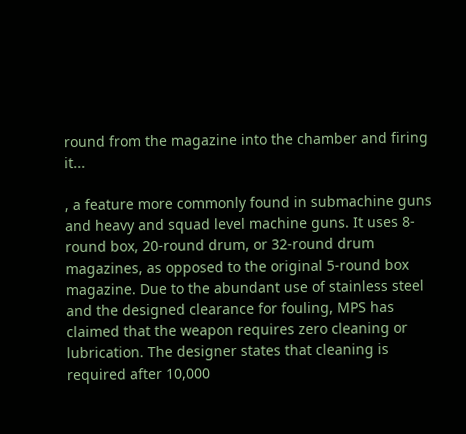round from the magazine into the chamber and firing it...

, a feature more commonly found in submachine guns and heavy and squad level machine guns. It uses 8-round box, 20-round drum, or 32-round drum magazines, as opposed to the original 5-round box magazine. Due to the abundant use of stainless steel and the designed clearance for fouling, MPS has claimed that the weapon requires zero cleaning or lubrication. The designer states that cleaning is required after 10,000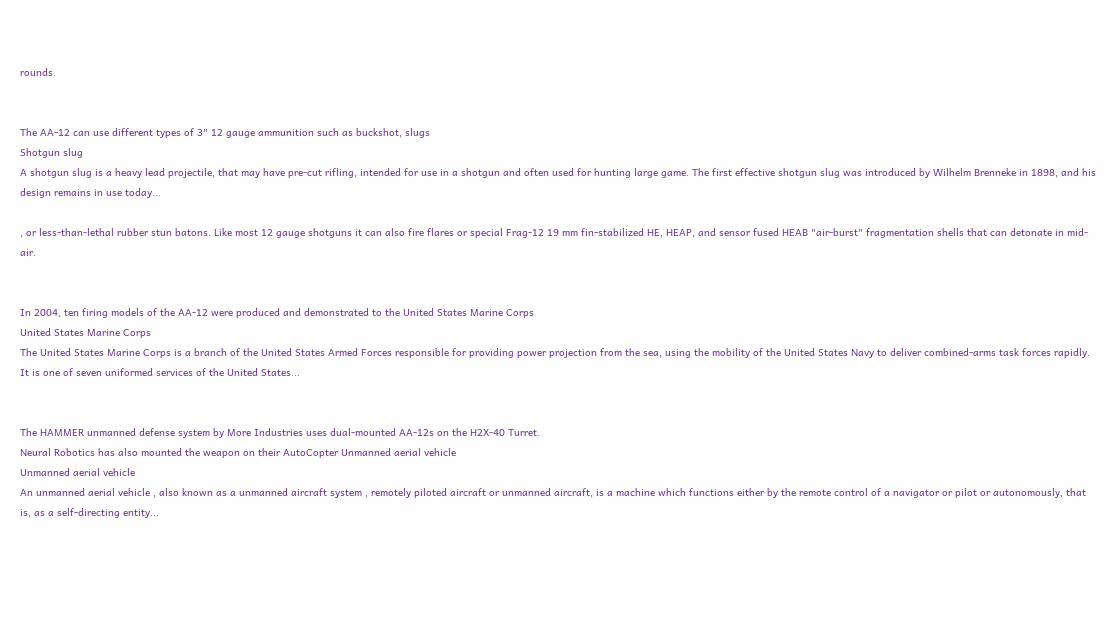rounds.


The AA-12 can use different types of 3" 12 gauge ammunition such as buckshot, slugs
Shotgun slug
A shotgun slug is a heavy lead projectile, that may have pre-cut rifling, intended for use in a shotgun and often used for hunting large game. The first effective shotgun slug was introduced by Wilhelm Brenneke in 1898, and his design remains in use today...

, or less-than-lethal rubber stun batons. Like most 12 gauge shotguns it can also fire flares or special Frag-12 19 mm fin-stabilized HE, HEAP, and sensor fused HEAB "air-burst" fragmentation shells that can detonate in mid-air.


In 2004, ten firing models of the AA-12 were produced and demonstrated to the United States Marine Corps
United States Marine Corps
The United States Marine Corps is a branch of the United States Armed Forces responsible for providing power projection from the sea, using the mobility of the United States Navy to deliver combined-arms task forces rapidly. It is one of seven uniformed services of the United States...


The HAMMER unmanned defense system by More Industries uses dual-mounted AA-12s on the H2X-40 Turret.
Neural Robotics has also mounted the weapon on their AutoCopter Unmanned aerial vehicle
Unmanned aerial vehicle
An unmanned aerial vehicle , also known as a unmanned aircraft system , remotely piloted aircraft or unmanned aircraft, is a machine which functions either by the remote control of a navigator or pilot or autonomously, that is, as a self-directing entity...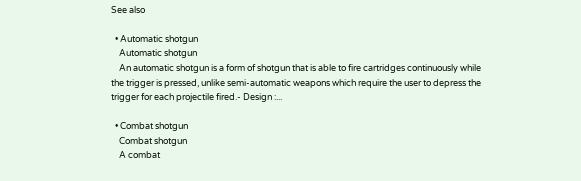See also

  • Automatic shotgun
    Automatic shotgun
    An automatic shotgun is a form of shotgun that is able to fire cartridges continuously while the trigger is pressed, unlike semi-automatic weapons which require the user to depress the trigger for each projectile fired.- Design :...

  • Combat shotgun
    Combat shotgun
    A combat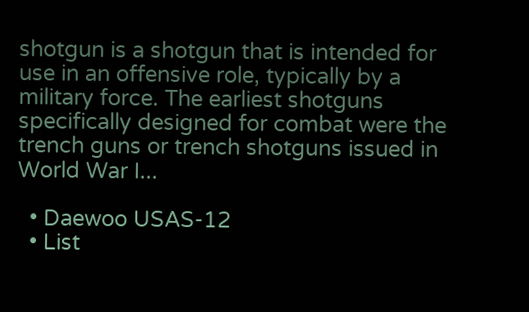shotgun is a shotgun that is intended for use in an offensive role, typically by a military force. The earliest shotguns specifically designed for combat were the trench guns or trench shotguns issued in World War I...

  • Daewoo USAS-12
  • List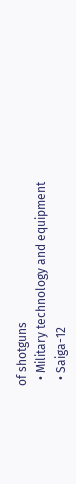of shotguns
  • Military technology and equipment
  • Saiga-12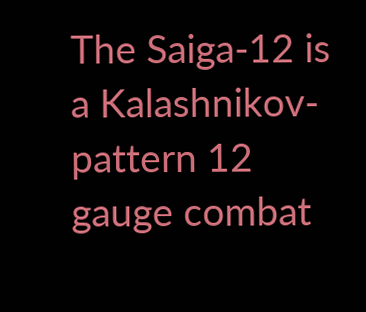The Saiga-12 is a Kalashnikov-pattern 12 gauge combat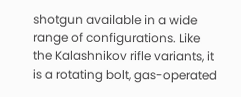shotgun available in a wide range of configurations. Like the Kalashnikov rifle variants, it is a rotating bolt, gas-operated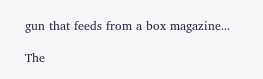gun that feeds from a box magazine...

The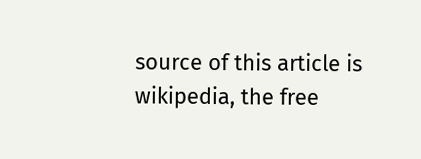source of this article is wikipedia, the free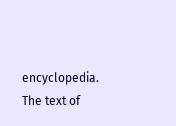encyclopedia.  The text of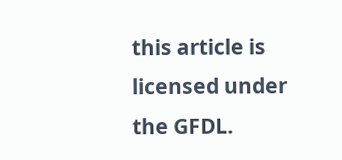this article is licensed under the GFDL.